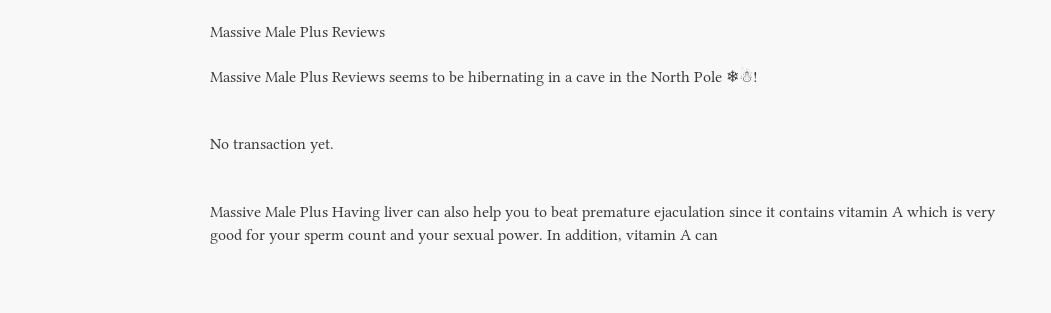Massive Male Plus Reviews

Massive Male Plus Reviews seems to be hibernating in a cave in the North Pole ❄☃!


No transaction yet.


Massive Male Plus Having liver can also help you to beat premature ejaculation since it contains vitamin A which is very good for your sperm count and your sexual power. In addition, vitamin A can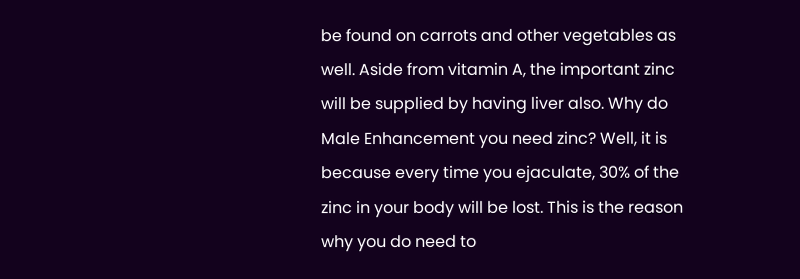be found on carrots and other vegetables as well. Aside from vitamin A, the important zinc will be supplied by having liver also. Why do Male Enhancement you need zinc? Well, it is because every time you ejaculate, 30% of the zinc in your body will be lost. This is the reason why you do need to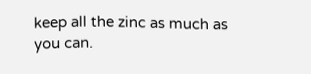keep all the zinc as much as you can.